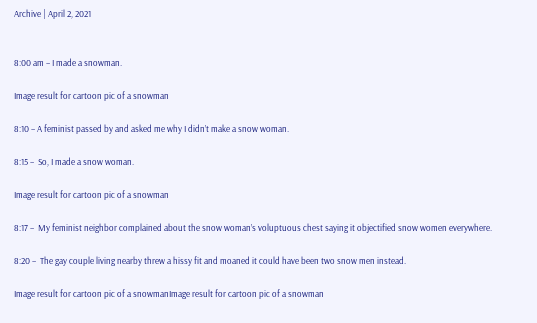Archive | April 2, 2021


8:00 am – I made a snowman.

Image result for cartoon pic of a snowman

8:10 – A feminist passed by and asked me why I didn’t make a snow woman.

8:15 –  So, I made a snow woman.

Image result for cartoon pic of a snowman

8:17 –  My feminist neighbor complained about the snow woman’s voluptuous chest saying it objectified snow women everywhere.

8:20 –  The gay couple living nearby threw a hissy fit and moaned it could have been two snow men instead.

Image result for cartoon pic of a snowmanImage result for cartoon pic of a snowman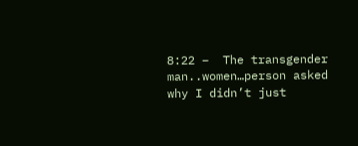8:22 –  The transgender man..women…person asked why I didn’t just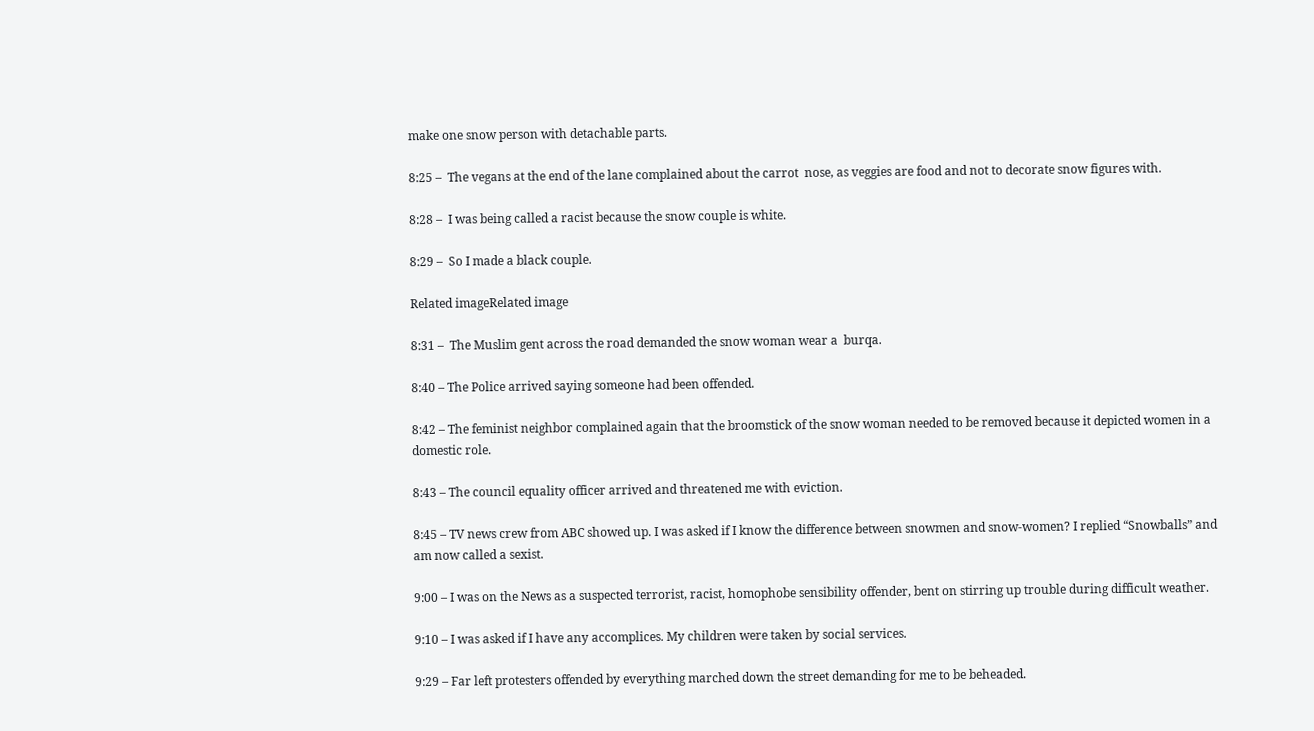make one snow person with detachable parts.

8:25 –  The vegans at the end of the lane complained about the carrot  nose, as veggies are food and not to decorate snow figures with.

8:28 –  I was being called a racist because the snow couple is white.

8:29 –  So I made a black couple.

Related imageRelated image

8:31 –  The Muslim gent across the road demanded the snow woman wear a  burqa.

8:40 – The Police arrived saying someone had been offended.

8:42 – The feminist neighbor complained again that the broomstick of the snow woman needed to be removed because it depicted women in a domestic role.

8:43 – The council equality officer arrived and threatened me with eviction.

8:45 – TV news crew from ABC showed up. I was asked if I know the difference between snowmen and snow-women? I replied “Snowballs” and am now called a sexist.

9:00 – I was on the News as a suspected terrorist, racist, homophobe sensibility offender, bent on stirring up trouble during difficult weather.

9:10 – I was asked if I have any accomplices. My children were taken by social services.

9:29 – Far left protesters offended by everything marched down the street demanding for me to be beheaded.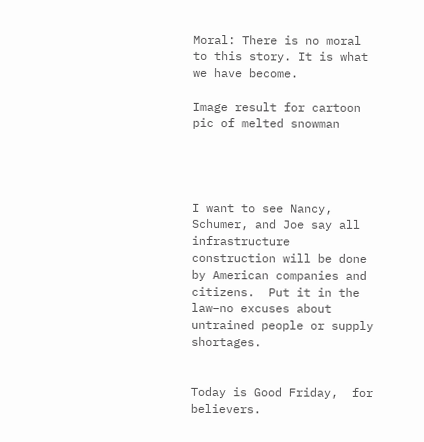Moral: There is no moral to this story. It is what we have become.

Image result for cartoon pic of melted snowman




I want to see Nancy, Schumer, and Joe say all infrastructure construction will be done by American companies and citizens.  Put it in the law–no excuses about untrained people or supply shortages.


Today is Good Friday,  for believers.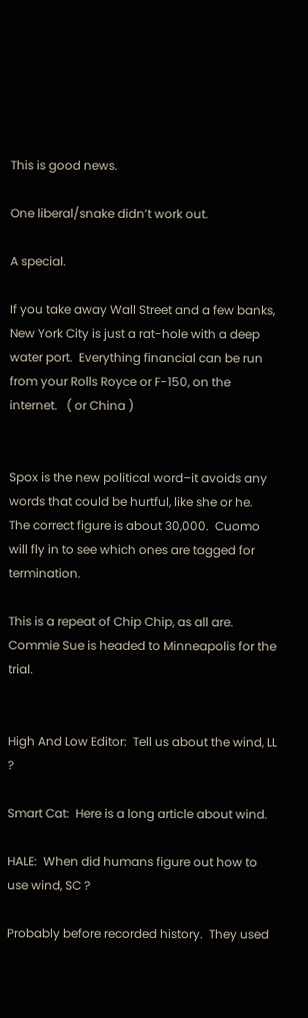This is good news.

One liberal/snake didn’t work out.

A special.

If you take away Wall Street and a few banks, New York City is just a rat-hole with a deep water port.  Everything financial can be run from your Rolls Royce or F-150, on the internet.   ( or China )


Spox is the new political word–it avoids any words that could be hurtful, like she or he.  The correct figure is about 30,000.  Cuomo will fly in to see which ones are tagged for termination.

This is a repeat of Chip Chip, as all are.  Commie Sue is headed to Minneapolis for the trial.


High And Low Editor:  Tell us about the wind, LL ?

Smart Cat:  Here is a long article about wind.

HALE:  When did humans figure out how to use wind, SC ?

Probably before recorded history.  They used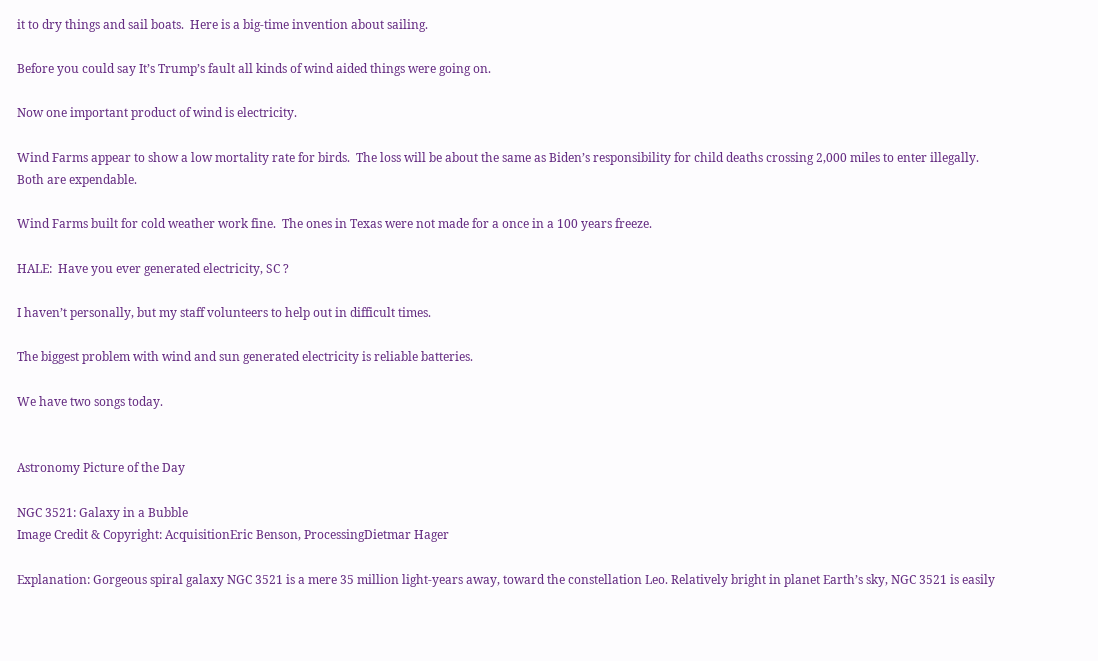it to dry things and sail boats.  Here is a big-time invention about sailing.

Before you could say It’s Trump’s fault all kinds of wind aided things were going on.

Now one important product of wind is electricity.

Wind Farms appear to show a low mortality rate for birds.  The loss will be about the same as Biden’s responsibility for child deaths crossing 2,000 miles to enter illegally.  Both are expendable.

Wind Farms built for cold weather work fine.  The ones in Texas were not made for a once in a 100 years freeze.

HALE:  Have you ever generated electricity, SC ?

I haven’t personally, but my staff volunteers to help out in difficult times.

The biggest problem with wind and sun generated electricity is reliable batteries.

We have two songs today.


Astronomy Picture of the Day

NGC 3521: Galaxy in a Bubble
Image Credit & Copyright: AcquisitionEric Benson, ProcessingDietmar Hager

Explanation: Gorgeous spiral galaxy NGC 3521 is a mere 35 million light-years away, toward the constellation Leo. Relatively bright in planet Earth’s sky, NGC 3521 is easily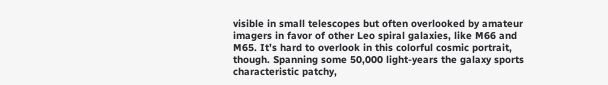visible in small telescopes but often overlooked by amateur imagers in favor of other Leo spiral galaxies, like M66 and M65. It’s hard to overlook in this colorful cosmic portrait, though. Spanning some 50,000 light-years the galaxy sports characteristic patchy,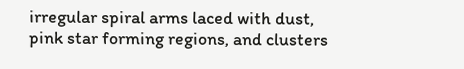irregular spiral arms laced with dust, pink star forming regions, and clusters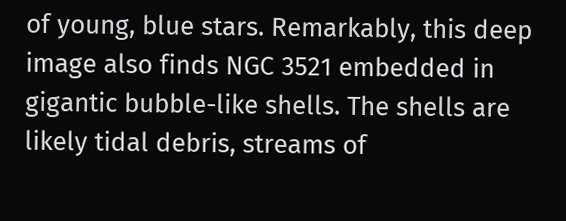of young, blue stars. Remarkably, this deep image also finds NGC 3521 embedded in gigantic bubble-like shells. The shells are likely tidal debris, streams of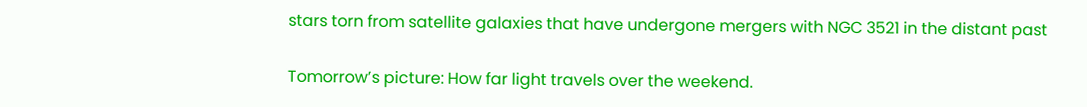stars torn from satellite galaxies that have undergone mergers with NGC 3521 in the distant past

Tomorrow’s picture: How far light travels over the weekend.